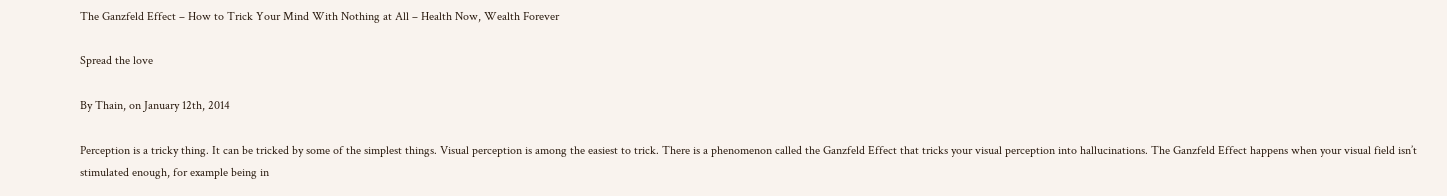The Ganzfeld Effect – How to Trick Your Mind With Nothing at All – Health Now, Wealth Forever

Spread the love

By Thain, on January 12th, 2014

Perception is a tricky thing. It can be tricked by some of the simplest things. Visual perception is among the easiest to trick. There is a phenomenon called the Ganzfeld Effect that tricks your visual perception into hallucinations. The Ganzfeld Effect happens when your visual field isn’t stimulated enough, for example being in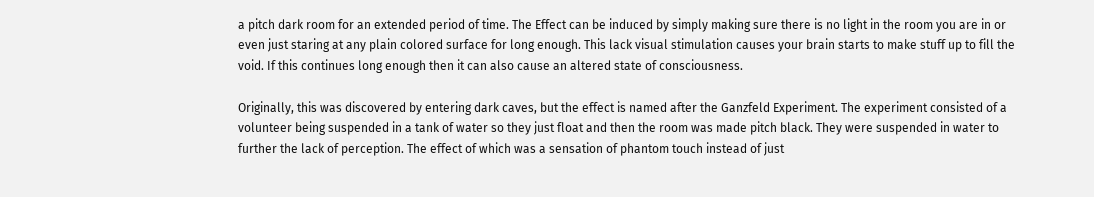a pitch dark room for an extended period of time. The Effect can be induced by simply making sure there is no light in the room you are in or even just staring at any plain colored surface for long enough. This lack visual stimulation causes your brain starts to make stuff up to fill the void. If this continues long enough then it can also cause an altered state of consciousness.

Originally, this was discovered by entering dark caves, but the effect is named after the Ganzfeld Experiment. The experiment consisted of a volunteer being suspended in a tank of water so they just float and then the room was made pitch black. They were suspended in water to further the lack of perception. The effect of which was a sensation of phantom touch instead of just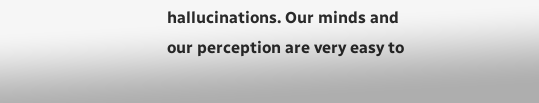hallucinations. Our minds and our perception are very easy to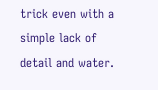trick even with a simple lack of detail and water.